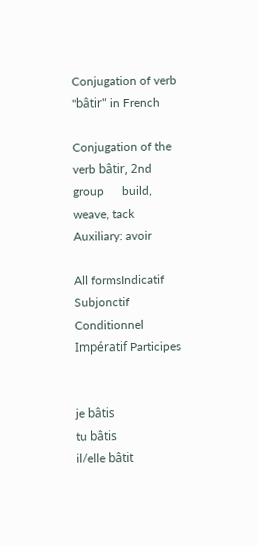Conjugation of verb "bâtir" in French

Conjugation of the verb bâtir, 2nd group      build, weave, tack
Auxiliary: avoir

All formsIndicatif Subjonctif Conditionnel Impératif Participes


je bâtis
tu bâtis
il/elle bâtit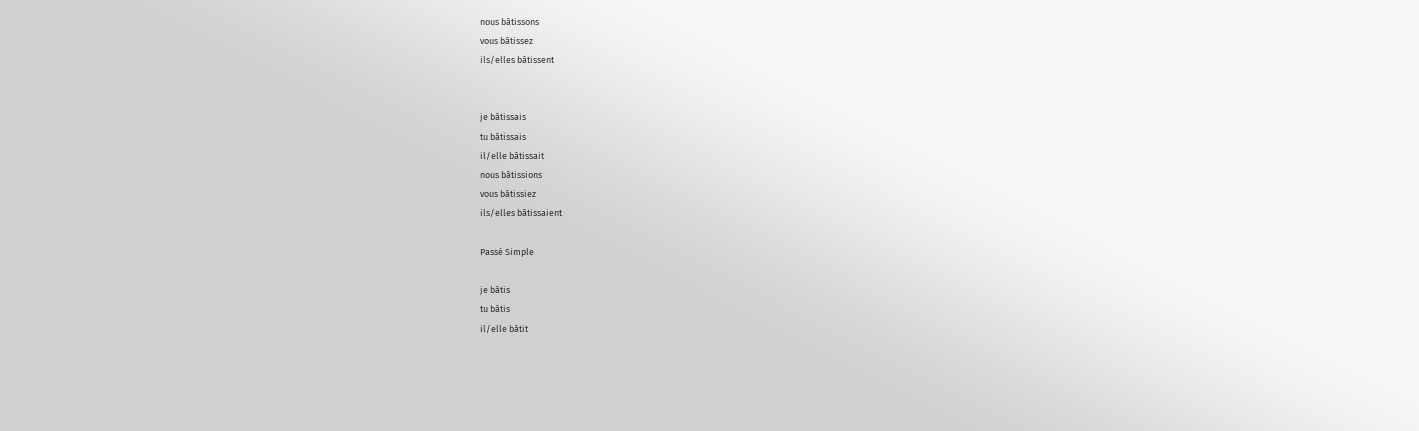nous bâtissons
vous bâtissez
ils/elles bâtissent


je bâtissais
tu bâtissais
il/elle bâtissait
nous bâtissions
vous bâtissiez
ils/elles bâtissaient

Passé Simple

je bâtis
tu bâtis
il/elle bâtit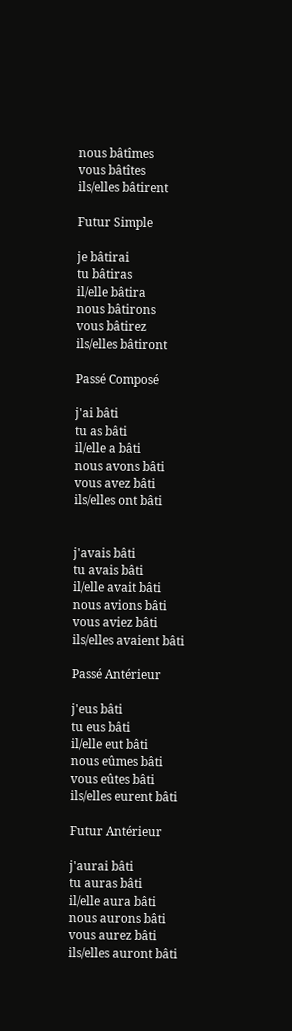nous bâtîmes
vous bâtîtes
ils/elles bâtirent

Futur Simple

je bâtirai
tu bâtiras
il/elle bâtira
nous bâtirons
vous bâtirez
ils/elles bâtiront

Passé Composé

j'ai bâti
tu as bâti
il/elle a bâti
nous avons bâti
vous avez bâti
ils/elles ont bâti


j'avais bâti
tu avais bâti
il/elle avait bâti
nous avions bâti
vous aviez bâti
ils/elles avaient bâti

Passé Antérieur

j'eus bâti
tu eus bâti
il/elle eut bâti
nous eûmes bâti
vous eûtes bâti
ils/elles eurent bâti

Futur Antérieur

j'aurai bâti
tu auras bâti
il/elle aura bâti
nous aurons bâti
vous aurez bâti
ils/elles auront bâti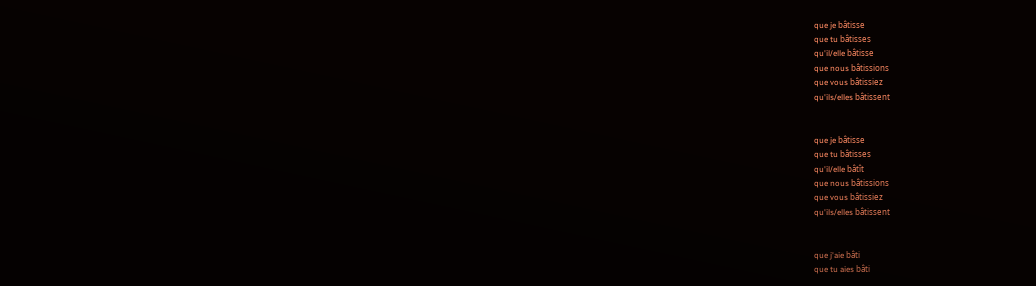que je bâtisse
que tu bâtisses
qu'il/elle bâtisse
que nous bâtissions
que vous bâtissiez
qu'ils/elles bâtissent


que je bâtisse
que tu bâtisses
qu'il/elle bâtît
que nous bâtissions
que vous bâtissiez
qu'ils/elles bâtissent


que j'aie bâti
que tu aies bâti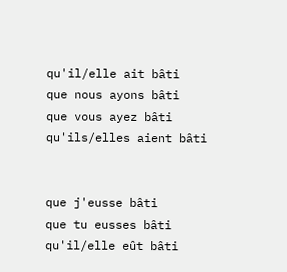qu'il/elle ait bâti
que nous ayons bâti
que vous ayez bâti
qu'ils/elles aient bâti


que j'eusse bâti
que tu eusses bâti
qu'il/elle eût bâti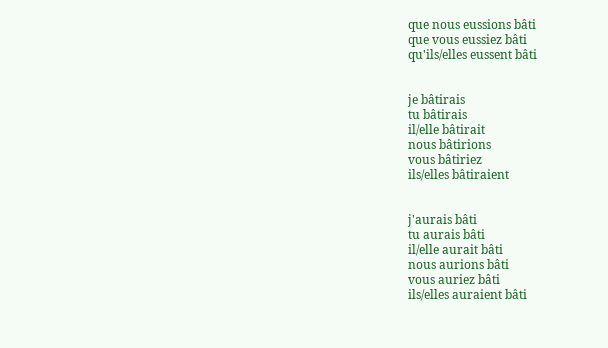que nous eussions bâti
que vous eussiez bâti
qu'ils/elles eussent bâti


je bâtirais
tu bâtirais
il/elle bâtirait
nous bâtirions
vous bâtiriez
ils/elles bâtiraient


j'aurais bâti
tu aurais bâti
il/elle aurait bâti
nous aurions bâti
vous auriez bâti
ils/elles auraient bâti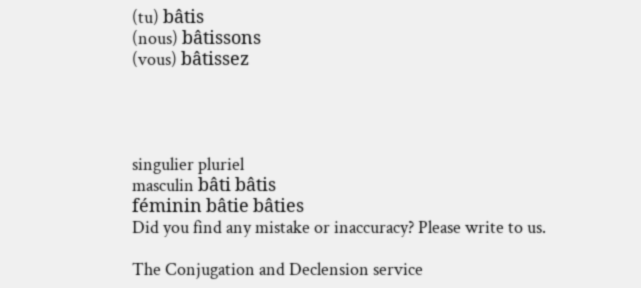(tu) bâtis
(nous) bâtissons
(vous) bâtissez




singulier pluriel
masculin bâti bâtis
féminin bâtie bâties
Did you find any mistake or inaccuracy? Please write to us.

The Conjugation and Declension service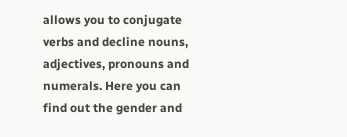allows you to conjugate verbs and decline nouns, adjectives, pronouns and numerals. Here you can find out the gender and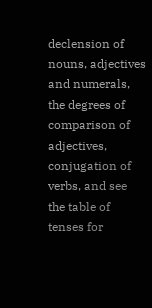declension of nouns, adjectives and numerals, the degrees of comparison of adjectives, conjugation of verbs, and see the table of tenses for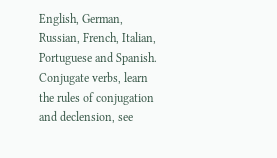English, German, Russian, French, Italian, Portuguese and Spanish. Conjugate verbs, learn the rules of conjugation and declension, see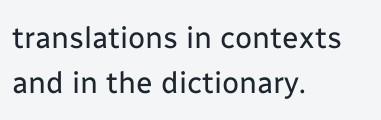translations in contexts and in the dictionary.